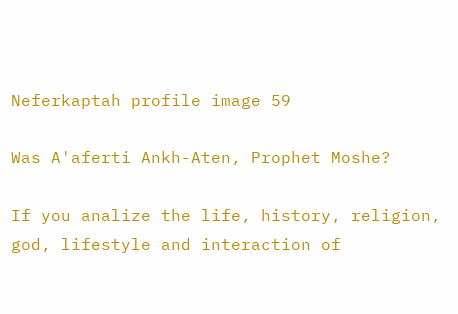Neferkaptah profile image 59

Was A'aferti Ankh-Aten, Prophet Moshe?

If you analize the life, history, religion, god, lifestyle and interaction of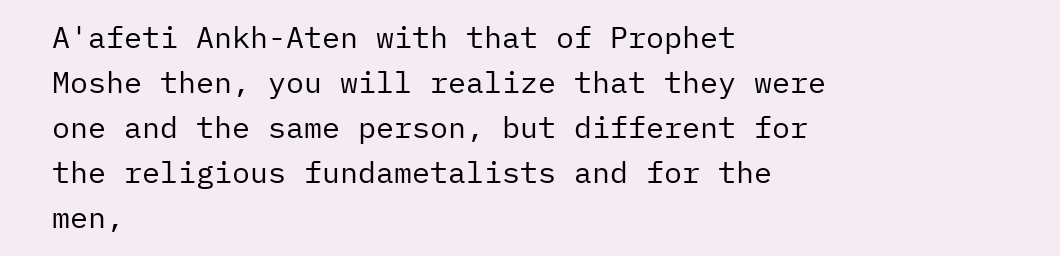A'afeti Ankh-Aten with that of Prophet Moshe then, you will realize that they were one and the same person, but different for the religious fundametalists and for the men,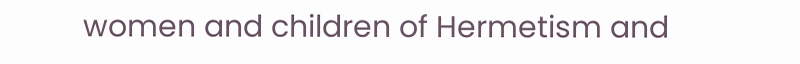women and children of Hermetism and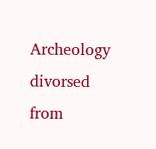Archeology divorsed from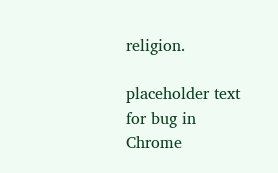religion.

placeholder text for bug in Chrome